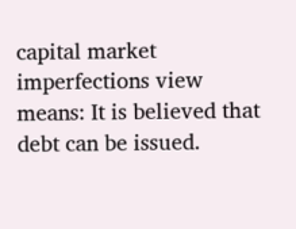capital market imperfections view means: It is believed that debt can be issued.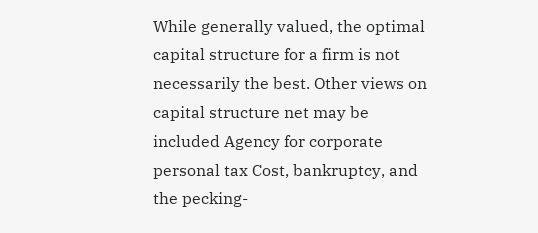While generally valued, the optimal capital structure for a firm is not necessarily the best. Other views on capital structure net may be included Agency for corporate personal tax Cost, bankruptcy, and the pecking-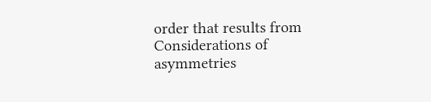order that results from Considerations of asymmetries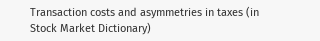Transaction costs and asymmetries in taxes (in Stock Market Dictionary)